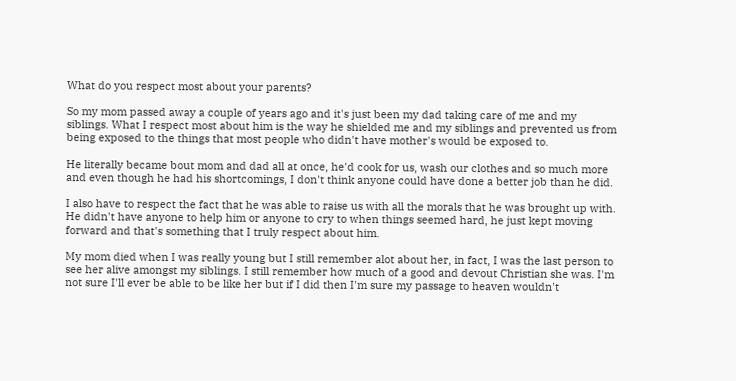What do you respect most about your parents?

So my mom passed away a couple of years ago and it's just been my dad taking care of me and my siblings. What I respect most about him is the way he shielded me and my siblings and prevented us from being exposed to the things that most people who didn't have mother's would be exposed to.

He literally became bout mom and dad all at once, he'd cook for us, wash our clothes and so much more and even though he had his shortcomings, I don't think anyone could have done a better job than he did.

I also have to respect the fact that he was able to raise us with all the morals that he was brought up with. He didn't have anyone to help him or anyone to cry to when things seemed hard, he just kept moving forward and that's something that I truly respect about him.

My mom died when I was really young but I still remember alot about her, in fact, I was the last person to see her alive amongst my siblings. I still remember how much of a good and devout Christian she was. I'm not sure I'll ever be able to be like her but if I did then I'm sure my passage to heaven wouldn't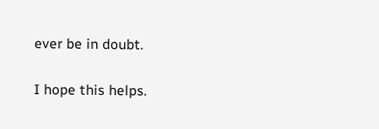ever be in doubt.

I hope this helps.